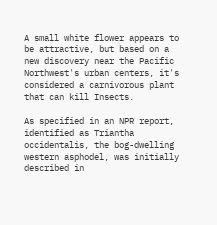A small white flower appears to be attractive, but based on a new discovery near the Pacific Northwest's urban centers, it's considered a carnivorous plant that can kill Insects.

As specified in an NPR report, identified as Triantha occidentalis, the bog-dwelling western asphodel, was initially described in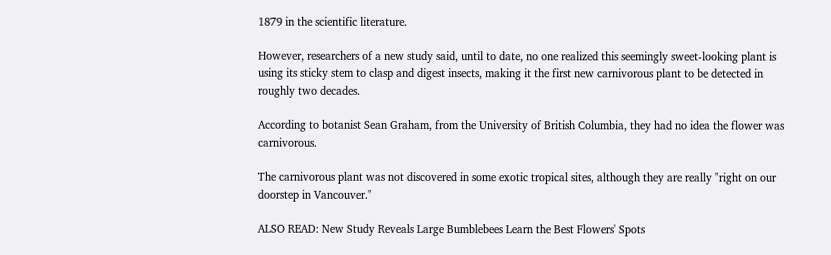1879 in the scientific literature.

However, researchers of a new study said, until to date, no one realized this seemingly sweet-looking plant is using its sticky stem to clasp and digest insects, making it the first new carnivorous plant to be detected in roughly two decades.

According to botanist Sean Graham, from the University of British Columbia, they had no idea the flower was carnivorous.

The carnivorous plant was not discovered in some exotic tropical sites, although they are really "right on our doorstep in Vancouver."

ALSO READ: New Study Reveals Large Bumblebees Learn the Best Flowers' Spots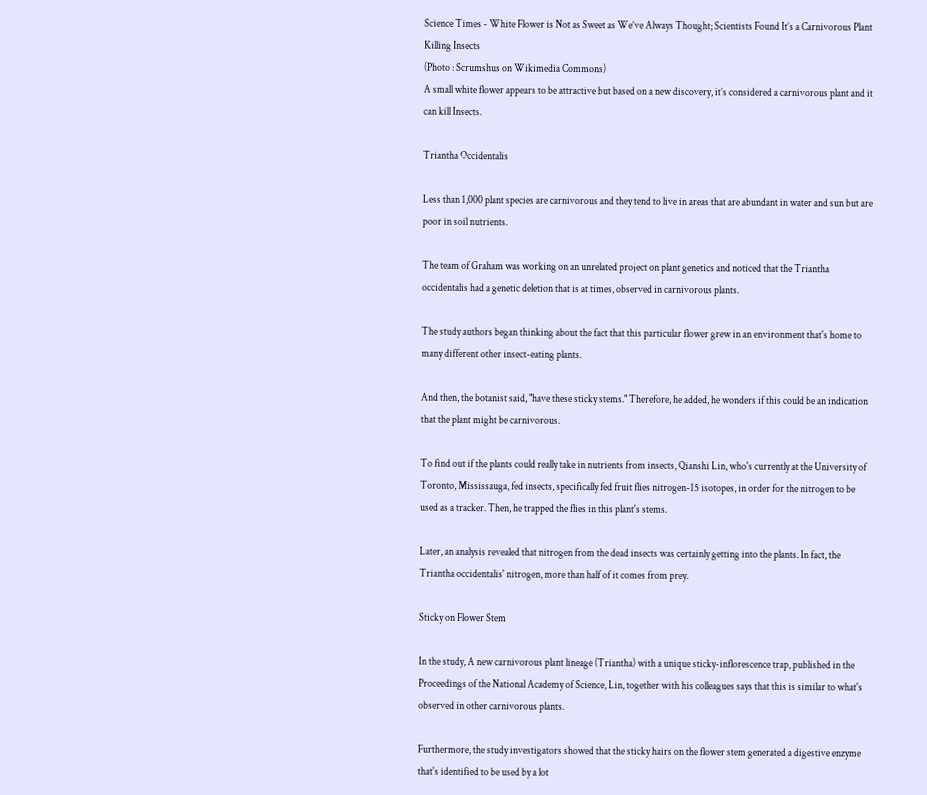Science Times - White Flower is Not as Sweet as We’ve Always Thought; Scientists Found It’s a Carnivorous Plant Killing Insects
(Photo : Scrumshus on Wikimedia Commons)
A small white flower appears to be attractive but based on a new discovery, it’s considered a carnivorous plant and it can kill Insects.

Triantha Occidentalis

Less than 1,000 plant species are carnivorous and they tend to live in areas that are abundant in water and sun but are poor in soil nutrients.

The team of Graham was working on an unrelated project on plant genetics and noticed that the Triantha occidentalis had a genetic deletion that is at times, observed in carnivorous plants.

The study authors began thinking about the fact that this particular flower grew in an environment that's home to many different other insect-eating plants.

And then, the botanist said, "have these sticky stems." Therefore, he added, he wonders if this could be an indication that the plant might be carnivorous.

To find out if the plants could really take in nutrients from insects, Qianshi Lin, who's currently at the University of Toronto, Mississauga, fed insects, specifically fed fruit flies nitrogen-15 isotopes, in order for the nitrogen to be used as a tracker. Then, he trapped the flies in this plant's stems.

Later, an analysis revealed that nitrogen from the dead insects was certainly getting into the plants. In fact, the Triantha occidentalis' nitrogen, more than half of it comes from prey.

Sticky on Flower Stem

In the study, A new carnivorous plant lineage (Triantha) with a unique sticky-inflorescence trap, published in the Proceedings of the National Academy of Science, Lin, together with his colleagues says that this is similar to what's observed in other carnivorous plants.

Furthermore, the study investigators showed that the sticky hairs on the flower stem generated a digestive enzyme that's identified to be used by a lot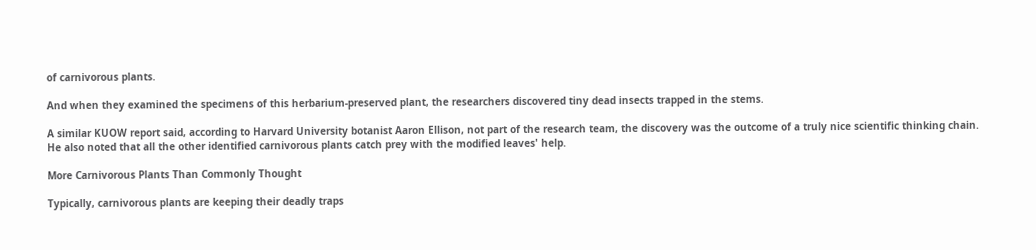of carnivorous plants.

And when they examined the specimens of this herbarium-preserved plant, the researchers discovered tiny dead insects trapped in the stems.

A similar KUOW report said, according to Harvard University botanist Aaron Ellison, not part of the research team, the discovery was the outcome of a truly nice scientific thinking chain. He also noted that all the other identified carnivorous plants catch prey with the modified leaves' help.

More Carnivorous Plants Than Commonly Thought

Typically, carnivorous plants are keeping their deadly traps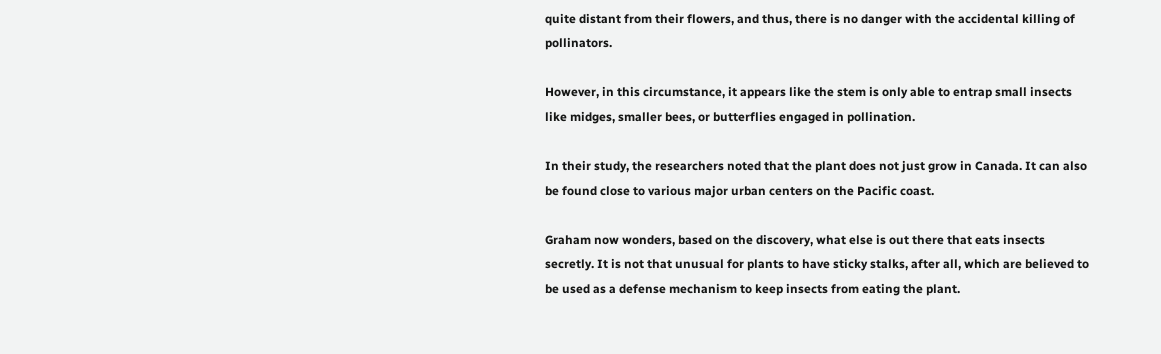quite distant from their flowers, and thus, there is no danger with the accidental killing of pollinators.

However, in this circumstance, it appears like the stem is only able to entrap small insects like midges, smaller bees, or butterflies engaged in pollination.

In their study, the researchers noted that the plant does not just grow in Canada. It can also be found close to various major urban centers on the Pacific coast.

Graham now wonders, based on the discovery, what else is out there that eats insects secretly. It is not that unusual for plants to have sticky stalks, after all, which are believed to be used as a defense mechanism to keep insects from eating the plant.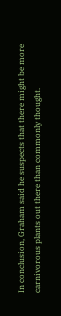In conclusion, Graham said he suspects that there might be more carnivorous plants out there than commonly thought.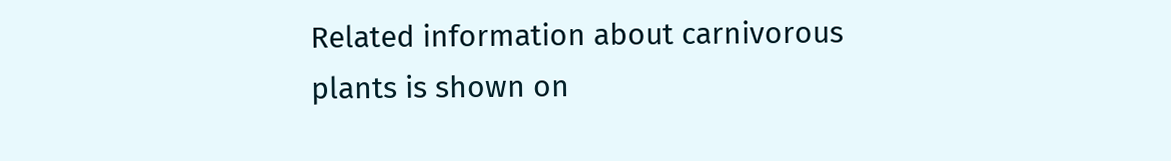Related information about carnivorous plants is shown on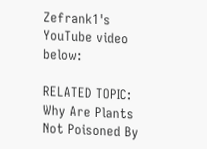Zefrank1's YouTube video below:

RELATED TOPIC: Why Are Plants Not Poisoned By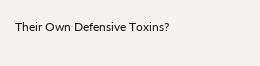Their Own Defensive Toxins?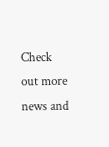Check out more news and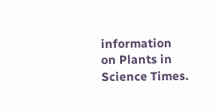information on Plants in Science Times.